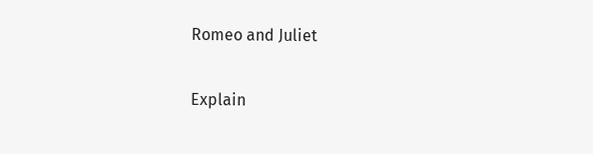Romeo and Juliet

Explain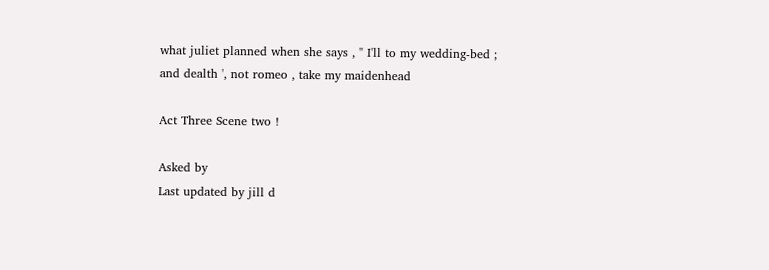what juliet planned when she says , " I'll to my wedding-bed ; and dealth ', not romeo , take my maidenhead

Act Three Scene two !

Asked by
Last updated by jill d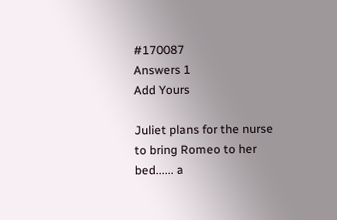#170087
Answers 1
Add Yours

Juliet plans for the nurse to bring Romeo to her bed...... a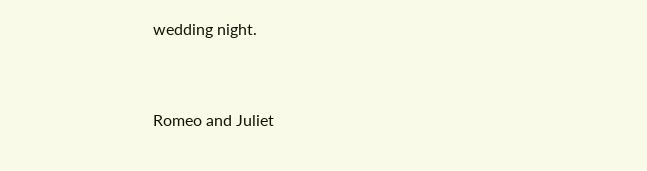wedding night.


Romeo and Juliet